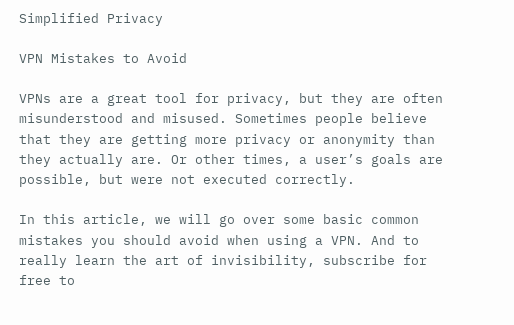Simplified Privacy

VPN Mistakes to Avoid

VPNs are a great tool for privacy, but they are often misunderstood and misused. Sometimes people believe that they are getting more privacy or anonymity than they actually are. Or other times, a user’s goals are possible, but were not executed correctly.

In this article, we will go over some basic common mistakes you should avoid when using a VPN. And to really learn the art of invisibility, subscribe for free to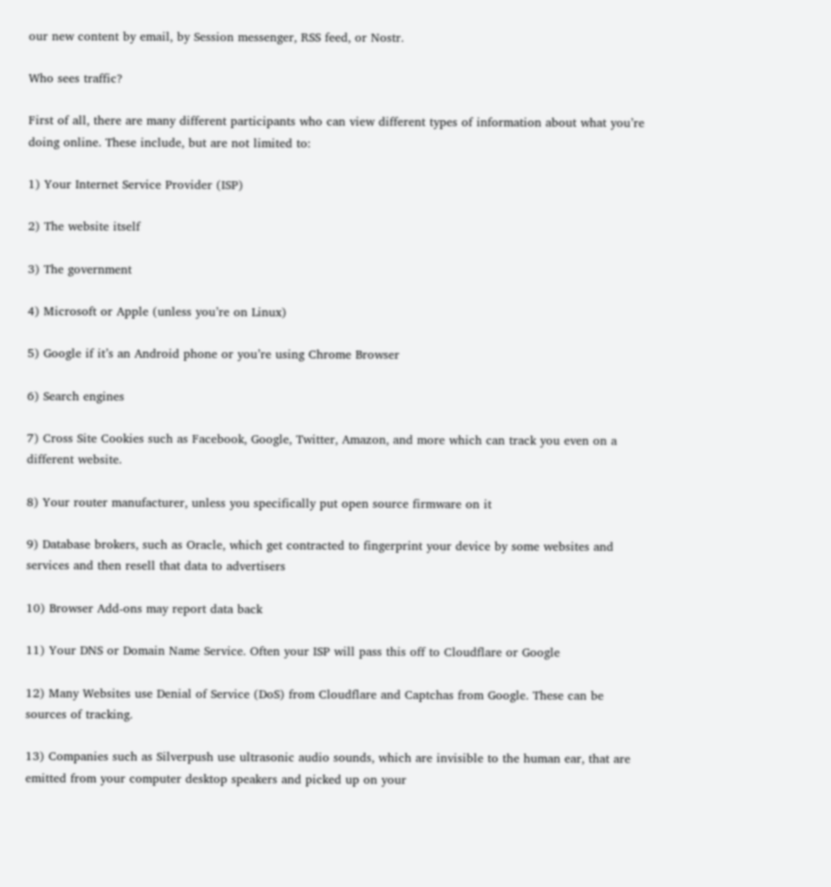our new content by email, by Session messenger, RSS feed, or Nostr.

Who sees traffic?

First of all, there are many different participants who can view different types of information about what you’re doing online. These include, but are not limited to:

1) Your Internet Service Provider (ISP)

2) The website itself

3) The government

4) Microsoft or Apple (unless you’re on Linux)

5) Google if it’s an Android phone or you’re using Chrome Browser

6) Search engines

7) Cross Site Cookies such as Facebook, Google, Twitter, Amazon, and more which can track you even on a different website.

8) Your router manufacturer, unless you specifically put open source firmware on it

9) Database brokers, such as Oracle, which get contracted to fingerprint your device by some websites and services and then resell that data to advertisers

10) Browser Add-ons may report data back

11) Your DNS or Domain Name Service. Often your ISP will pass this off to Cloudflare or Google

12) Many Websites use Denial of Service (DoS) from Cloudflare and Captchas from Google. These can be sources of tracking.

13) Companies such as Silverpush use ultrasonic audio sounds, which are invisible to the human ear, that are emitted from your computer desktop speakers and picked up on your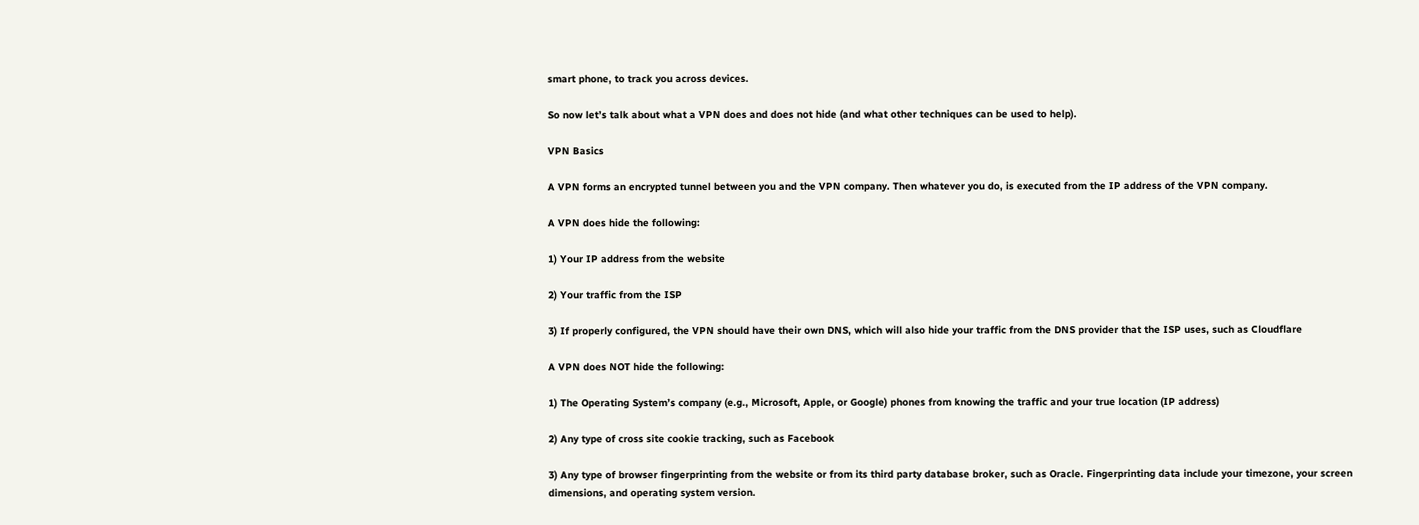smart phone, to track you across devices.

So now let’s talk about what a VPN does and does not hide (and what other techniques can be used to help).

VPN Basics

A VPN forms an encrypted tunnel between you and the VPN company. Then whatever you do, is executed from the IP address of the VPN company.

A VPN does hide the following:

1) Your IP address from the website

2) Your traffic from the ISP

3) If properly configured, the VPN should have their own DNS, which will also hide your traffic from the DNS provider that the ISP uses, such as Cloudflare

A VPN does NOT hide the following:

1) The Operating System’s company (e.g., Microsoft, Apple, or Google) phones from knowing the traffic and your true location (IP address)

2) Any type of cross site cookie tracking, such as Facebook

3) Any type of browser fingerprinting from the website or from its third party database broker, such as Oracle. Fingerprinting data include your timezone, your screen dimensions, and operating system version.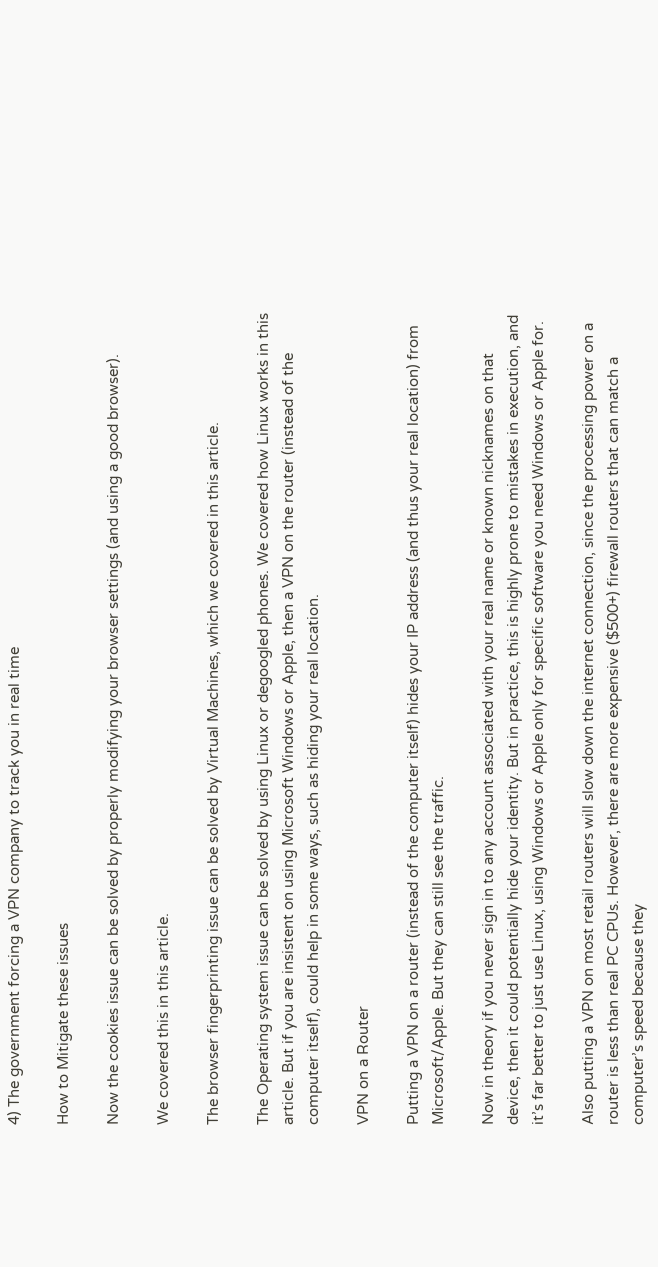4) The government forcing a VPN company to track you in real time

How to Mitigate these issues

Now the cookies issue can be solved by properly modifying your browser settings (and using a good browser).

We covered this in this article.

The browser fingerprinting issue can be solved by Virtual Machines, which we covered in this article.

The Operating system issue can be solved by using Linux or degoogled phones. We covered how Linux works in this article. But if you are insistent on using Microsoft Windows or Apple, then a VPN on the router (instead of the computer itself), could help in some ways, such as hiding your real location.

VPN on a Router

Putting a VPN on a router (instead of the computer itself) hides your IP address (and thus your real location) from Microsoft/Apple. But they can still see the traffic.

Now in theory if you never sign in to any account associated with your real name or known nicknames on that device, then it could potentially hide your identity. But in practice, this is highly prone to mistakes in execution, and it’s far better to just use Linux, using Windows or Apple only for specific software you need Windows or Apple for.

Also putting a VPN on most retail routers will slow down the internet connection, since the processing power on a router is less than real PC CPUs. However, there are more expensive ($500+) firewall routers that can match a computer’s speed because they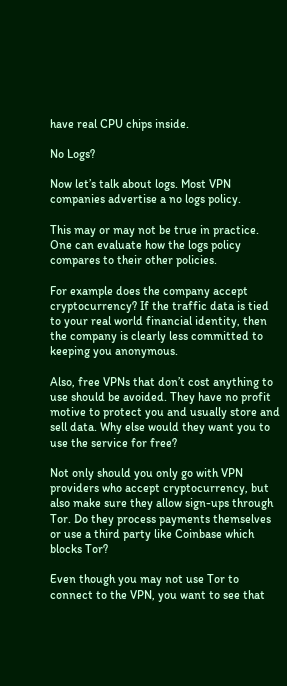have real CPU chips inside.

No Logs?

Now let’s talk about logs. Most VPN companies advertise a no logs policy.

This may or may not be true in practice. One can evaluate how the logs policy compares to their other policies.

For example does the company accept cryptocurrency? If the traffic data is tied to your real world financial identity, then the company is clearly less committed to keeping you anonymous.

Also, free VPNs that don’t cost anything to use should be avoided. They have no profit motive to protect you and usually store and sell data. Why else would they want you to use the service for free?

Not only should you only go with VPN providers who accept cryptocurrency, but also make sure they allow sign-ups through Tor. Do they process payments themselves or use a third party like Coinbase which blocks Tor?

Even though you may not use Tor to connect to the VPN, you want to see that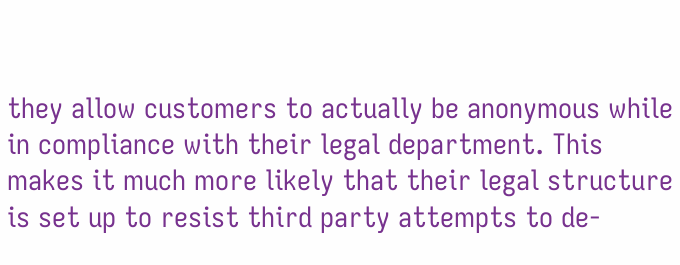they allow customers to actually be anonymous while in compliance with their legal department. This makes it much more likely that their legal structure is set up to resist third party attempts to de-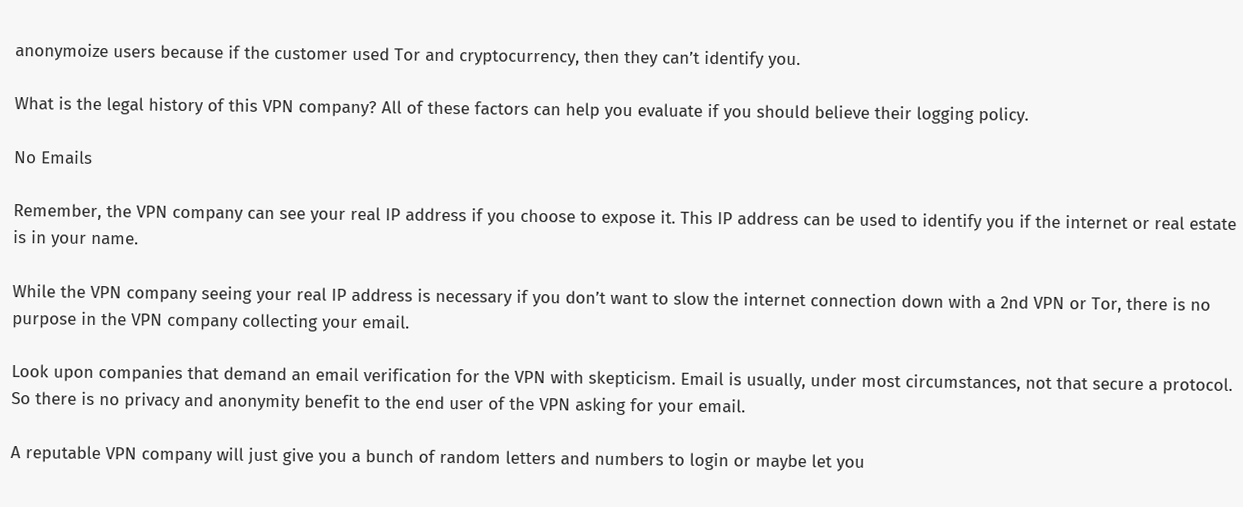anonymoize users because if the customer used Tor and cryptocurrency, then they can’t identify you.

What is the legal history of this VPN company? All of these factors can help you evaluate if you should believe their logging policy.

No Emails

Remember, the VPN company can see your real IP address if you choose to expose it. This IP address can be used to identify you if the internet or real estate is in your name.

While the VPN company seeing your real IP address is necessary if you don’t want to slow the internet connection down with a 2nd VPN or Tor, there is no purpose in the VPN company collecting your email.

Look upon companies that demand an email verification for the VPN with skepticism. Email is usually, under most circumstances, not that secure a protocol. So there is no privacy and anonymity benefit to the end user of the VPN asking for your email.

A reputable VPN company will just give you a bunch of random letters and numbers to login or maybe let you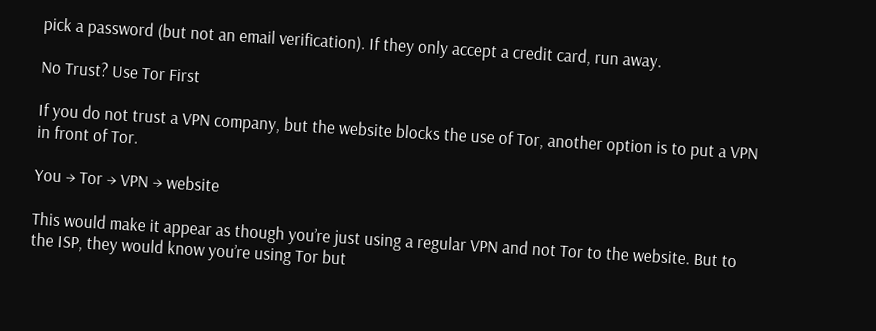pick a password (but not an email verification). If they only accept a credit card, run away.

No Trust? Use Tor First

If you do not trust a VPN company, but the website blocks the use of Tor, another option is to put a VPN in front of Tor.

You → Tor → VPN → website

This would make it appear as though you’re just using a regular VPN and not Tor to the website. But to the ISP, they would know you’re using Tor but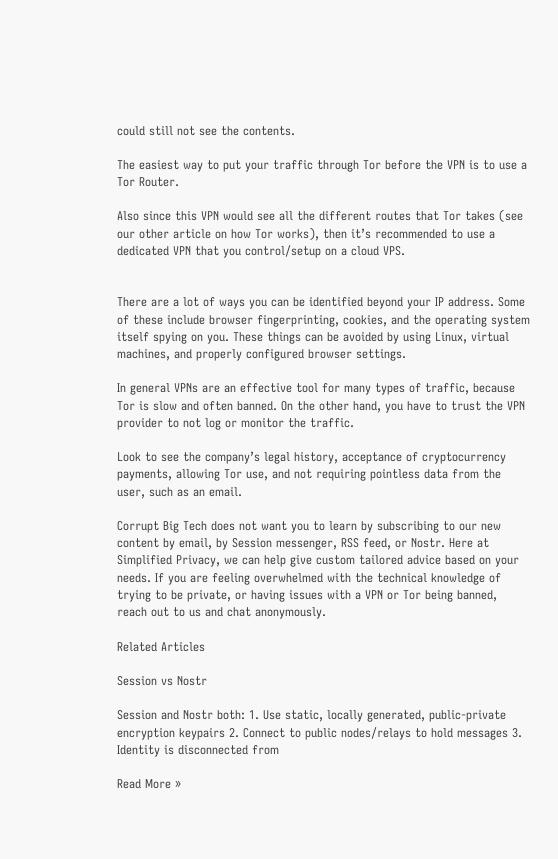could still not see the contents.

The easiest way to put your traffic through Tor before the VPN is to use a Tor Router.

Also since this VPN would see all the different routes that Tor takes (see our other article on how Tor works), then it’s recommended to use a dedicated VPN that you control/setup on a cloud VPS.


There are a lot of ways you can be identified beyond your IP address. Some of these include browser fingerprinting, cookies, and the operating system itself spying on you. These things can be avoided by using Linux, virtual machines, and properly configured browser settings.

In general VPNs are an effective tool for many types of traffic, because Tor is slow and often banned. On the other hand, you have to trust the VPN provider to not log or monitor the traffic.

Look to see the company’s legal history, acceptance of cryptocurrency payments, allowing Tor use, and not requiring pointless data from the user, such as an email.

Corrupt Big Tech does not want you to learn by subscribing to our new content by email, by Session messenger, RSS feed, or Nostr. Here at Simplified Privacy, we can help give custom tailored advice based on your needs. If you are feeling overwhelmed with the technical knowledge of trying to be private, or having issues with a VPN or Tor being banned, reach out to us and chat anonymously.

Related Articles

Session vs Nostr

Session and Nostr both: 1. Use static, locally generated, public-private encryption keypairs 2. Connect to public nodes/relays to hold messages 3. Identity is disconnected from

Read More »